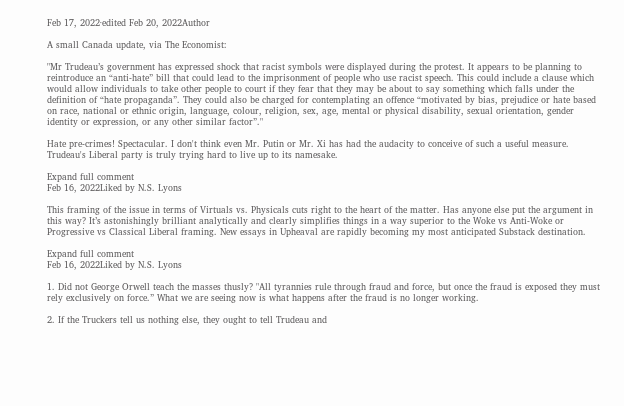Feb 17, 2022·edited Feb 20, 2022Author

A small Canada update, via The Economist:

"Mr Trudeau’s government has expressed shock that racist symbols were displayed during the protest. It appears to be planning to reintroduce an “anti-hate” bill that could lead to the imprisonment of people who use racist speech. This could include a clause which would allow individuals to take other people to court if they fear that they may be about to say something which falls under the definition of “hate propaganda”. They could also be charged for contemplating an offence “motivated by bias, prejudice or hate based on race, national or ethnic origin, language, colour, religion, sex, age, mental or physical disability, sexual orientation, gender identity or expression, or any other similar factor”."

Hate pre-crimes! Spectacular. I don't think even Mr. Putin or Mr. Xi has had the audacity to conceive of such a useful measure. Trudeau's Liberal party is truly trying hard to live up to its namesake.

Expand full comment
Feb 16, 2022Liked by N.S. Lyons

This framing of the issue in terms of Virtuals vs. Physicals cuts right to the heart of the matter. Has anyone else put the argument in this way? It’s astonishingly brilliant analytically and clearly simplifies things in a way superior to the Woke vs Anti-Woke or Progressive vs Classical Liberal framing. New essays in Upheaval are rapidly becoming my most anticipated Substack destination.

Expand full comment
Feb 16, 2022Liked by N.S. Lyons

1. Did not George Orwell teach the masses thusly? "All tyrannies rule through fraud and force, but once the fraud is exposed they must rely exclusively on force.” What we are seeing now is what happens after the fraud is no longer working.

2. If the Truckers tell us nothing else, they ought to tell Trudeau and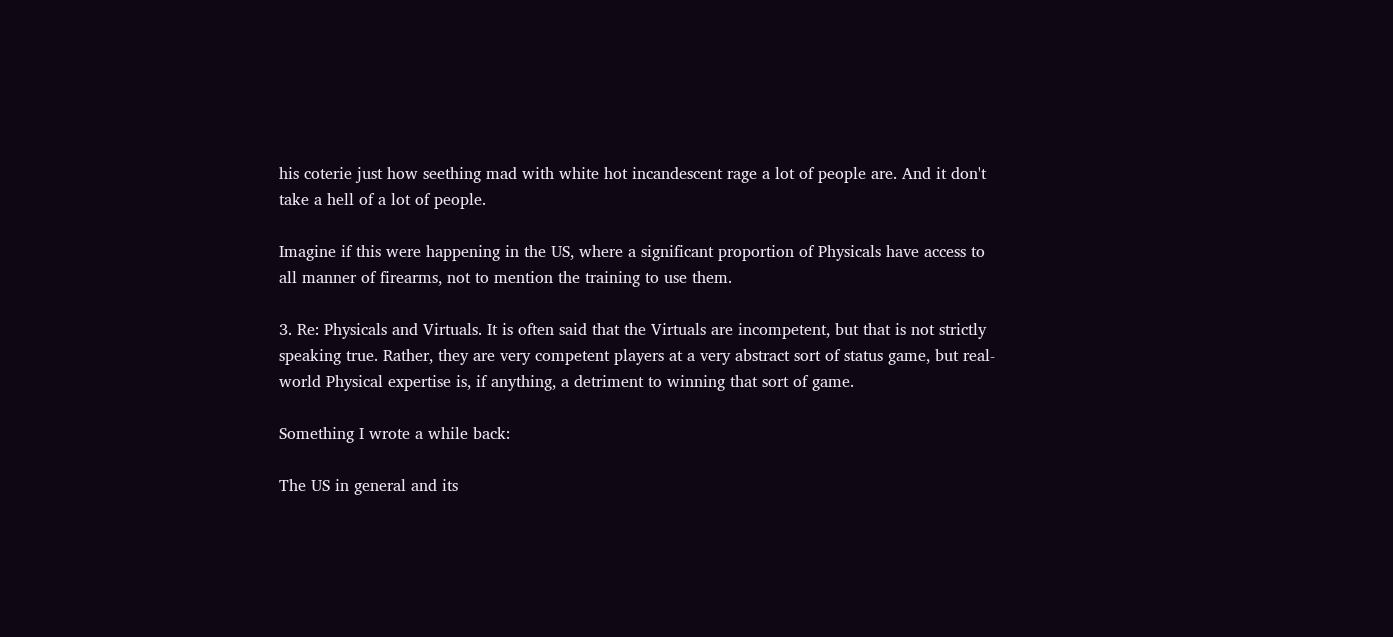his coterie just how seething mad with white hot incandescent rage a lot of people are. And it don't take a hell of a lot of people.

Imagine if this were happening in the US, where a significant proportion of Physicals have access to all manner of firearms, not to mention the training to use them.

3. Re: Physicals and Virtuals. It is often said that the Virtuals are incompetent, but that is not strictly speaking true. Rather, they are very competent players at a very abstract sort of status game, but real-world Physical expertise is, if anything, a detriment to winning that sort of game.

Something I wrote a while back:

The US in general and its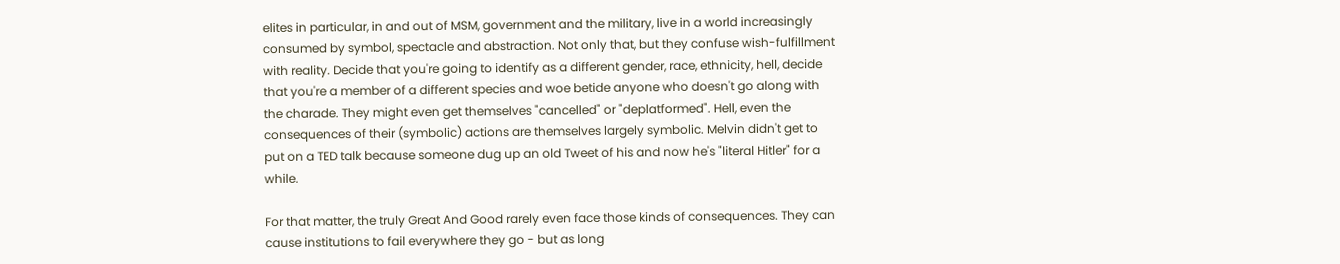elites in particular, in and out of MSM, government and the military, live in a world increasingly consumed by symbol, spectacle and abstraction. Not only that, but they confuse wish-fulfillment with reality. Decide that you're going to identify as a different gender, race, ethnicity, hell, decide that you're a member of a different species and woe betide anyone who doesn't go along with the charade. They might even get themselves "cancelled" or "deplatformed". Hell, even the consequences of their (symbolic) actions are themselves largely symbolic. Melvin didn't get to put on a TED talk because someone dug up an old Tweet of his and now he's "literal Hitler" for a while.

For that matter, the truly Great And Good rarely even face those kinds of consequences. They can cause institutions to fail everywhere they go - but as long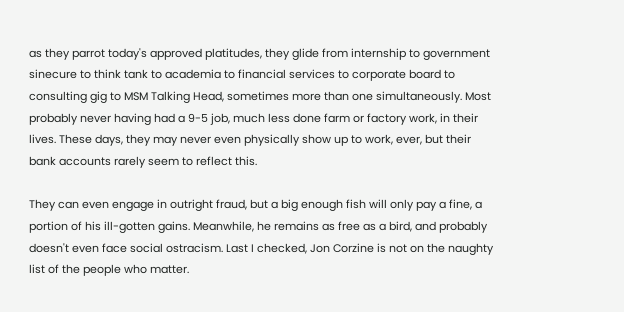as they parrot today's approved platitudes, they glide from internship to government sinecure to think tank to academia to financial services to corporate board to consulting gig to MSM Talking Head, sometimes more than one simultaneously. Most probably never having had a 9-5 job, much less done farm or factory work, in their lives. These days, they may never even physically show up to work, ever, but their bank accounts rarely seem to reflect this.

They can even engage in outright fraud, but a big enough fish will only pay a fine, a portion of his ill-gotten gains. Meanwhile, he remains as free as a bird, and probably doesn't even face social ostracism. Last I checked, Jon Corzine is not on the naughty list of the people who matter.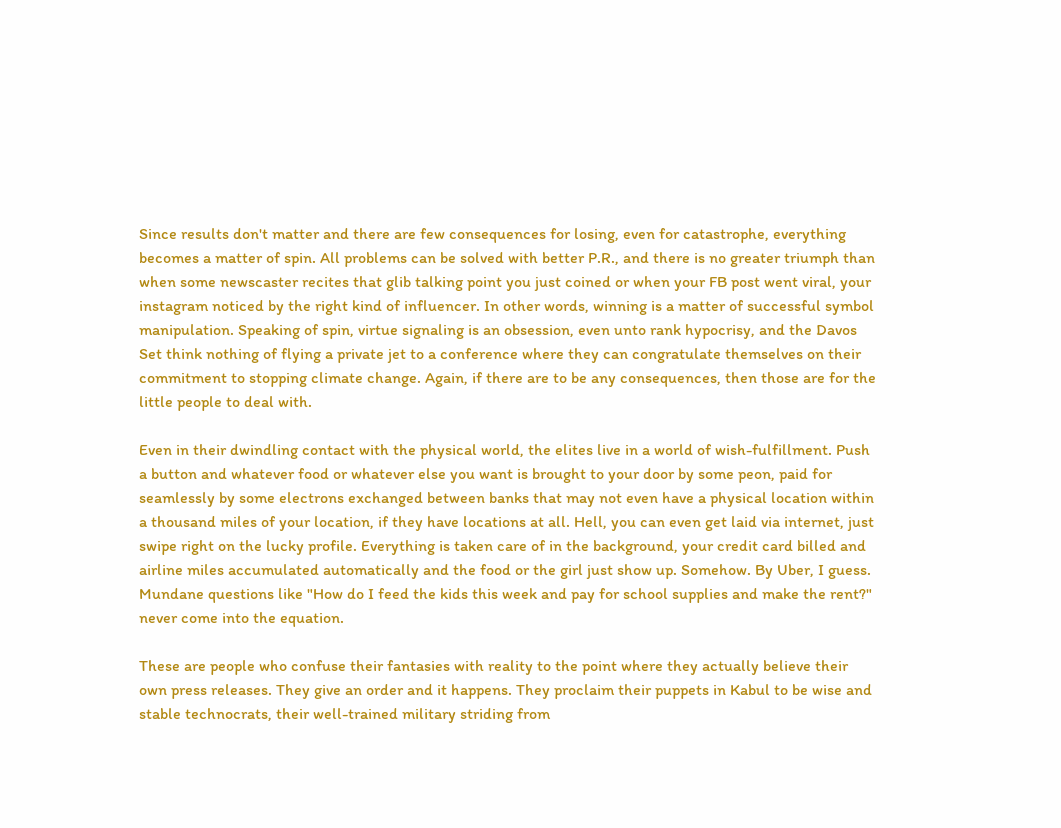Since results don't matter and there are few consequences for losing, even for catastrophe, everything becomes a matter of spin. All problems can be solved with better P.R., and there is no greater triumph than when some newscaster recites that glib talking point you just coined or when your FB post went viral, your instagram noticed by the right kind of influencer. In other words, winning is a matter of successful symbol manipulation. Speaking of spin, virtue signaling is an obsession, even unto rank hypocrisy, and the Davos Set think nothing of flying a private jet to a conference where they can congratulate themselves on their commitment to stopping climate change. Again, if there are to be any consequences, then those are for the little people to deal with.

Even in their dwindling contact with the physical world, the elites live in a world of wish-fulfillment. Push a button and whatever food or whatever else you want is brought to your door by some peon, paid for seamlessly by some electrons exchanged between banks that may not even have a physical location within a thousand miles of your location, if they have locations at all. Hell, you can even get laid via internet, just swipe right on the lucky profile. Everything is taken care of in the background, your credit card billed and airline miles accumulated automatically and the food or the girl just show up. Somehow. By Uber, I guess. Mundane questions like "How do I feed the kids this week and pay for school supplies and make the rent?" never come into the equation.

These are people who confuse their fantasies with reality to the point where they actually believe their own press releases. They give an order and it happens. They proclaim their puppets in Kabul to be wise and stable technocrats, their well-trained military striding from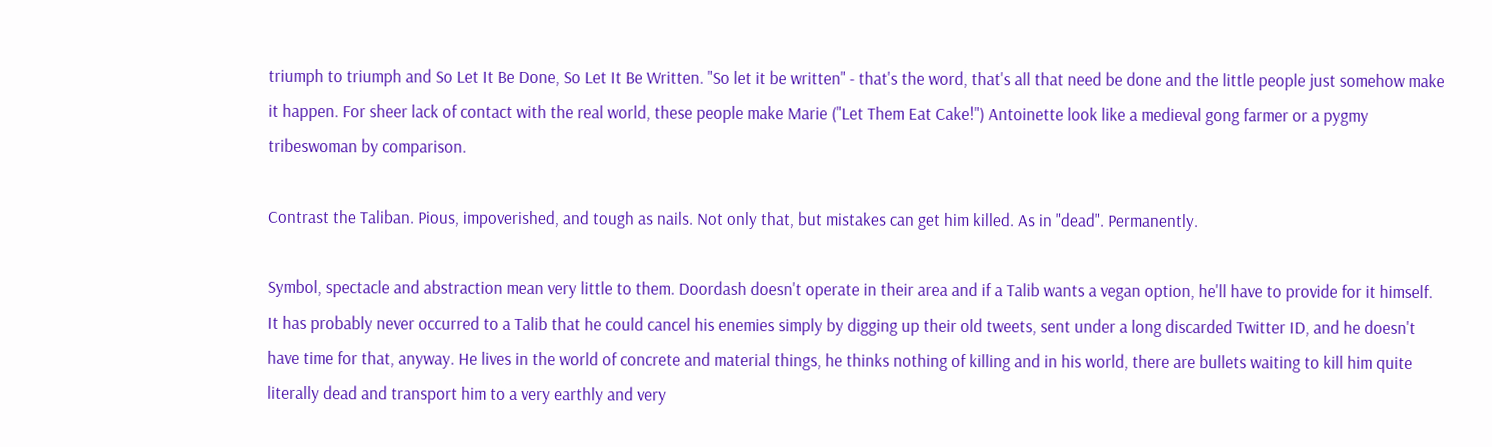triumph to triumph and So Let It Be Done, So Let It Be Written. "So let it be written" - that's the word, that's all that need be done and the little people just somehow make it happen. For sheer lack of contact with the real world, these people make Marie ("Let Them Eat Cake!") Antoinette look like a medieval gong farmer or a pygmy tribeswoman by comparison.

Contrast the Taliban. Pious, impoverished, and tough as nails. Not only that, but mistakes can get him killed. As in "dead". Permanently.

Symbol, spectacle and abstraction mean very little to them. Doordash doesn't operate in their area and if a Talib wants a vegan option, he'll have to provide for it himself. It has probably never occurred to a Talib that he could cancel his enemies simply by digging up their old tweets, sent under a long discarded Twitter ID, and he doesn't have time for that, anyway. He lives in the world of concrete and material things, he thinks nothing of killing and in his world, there are bullets waiting to kill him quite literally dead and transport him to a very earthly and very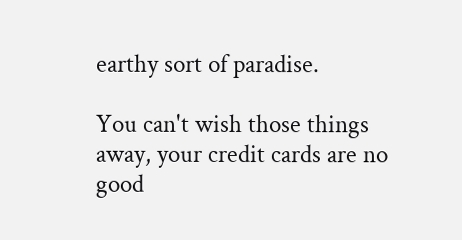earthy sort of paradise.

You can't wish those things away, your credit cards are no good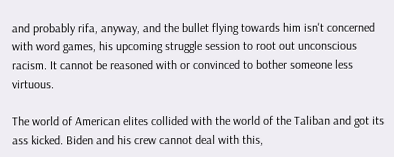and probably rifa, anyway, and the bullet flying towards him isn't concerned with word games, his upcoming struggle session to root out unconscious racism. It cannot be reasoned with or convinced to bother someone less virtuous.

The world of American elites collided with the world of the Taliban and got its ass kicked. Biden and his crew cannot deal with this,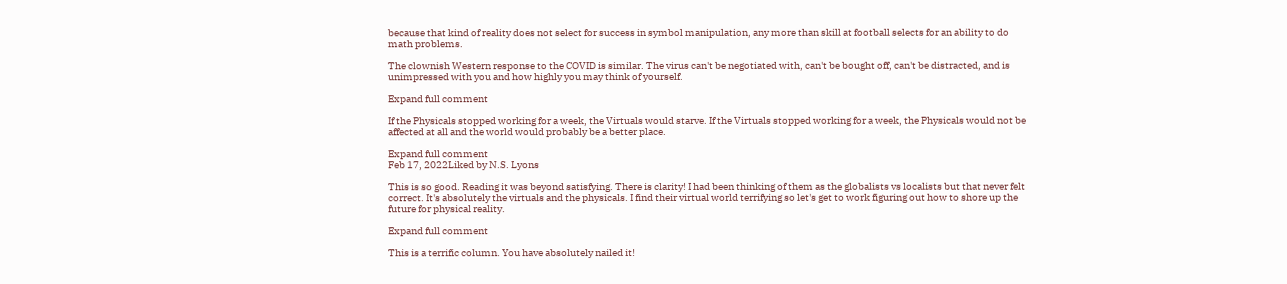because that kind of reality does not select for success in symbol manipulation, any more than skill at football selects for an ability to do math problems.

The clownish Western response to the COVID is similar. The virus can't be negotiated with, can't be bought off, can't be distracted, and is unimpressed with you and how highly you may think of yourself.

Expand full comment

If the Physicals stopped working for a week, the Virtuals would starve. If the Virtuals stopped working for a week, the Physicals would not be affected at all and the world would probably be a better place.

Expand full comment
Feb 17, 2022Liked by N.S. Lyons

This is so good. Reading it was beyond satisfying. There is clarity! I had been thinking of them as the globalists vs localists but that never felt correct. It's absolutely the virtuals and the physicals. I find their virtual world terrifying so let's get to work figuring out how to shore up the future for physical reality.

Expand full comment

This is a terrific column. You have absolutely nailed it!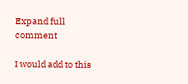Expand full comment

I would add to this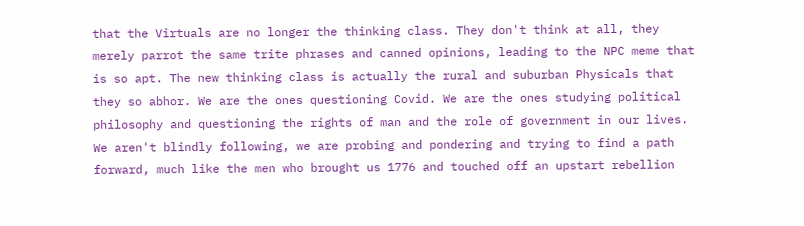that the Virtuals are no longer the thinking class. They don't think at all, they merely parrot the same trite phrases and canned opinions, leading to the NPC meme that is so apt. The new thinking class is actually the rural and suburban Physicals that they so abhor. We are the ones questioning Covid. We are the ones studying political philosophy and questioning the rights of man and the role of government in our lives. We aren't blindly following, we are probing and pondering and trying to find a path forward, much like the men who brought us 1776 and touched off an upstart rebellion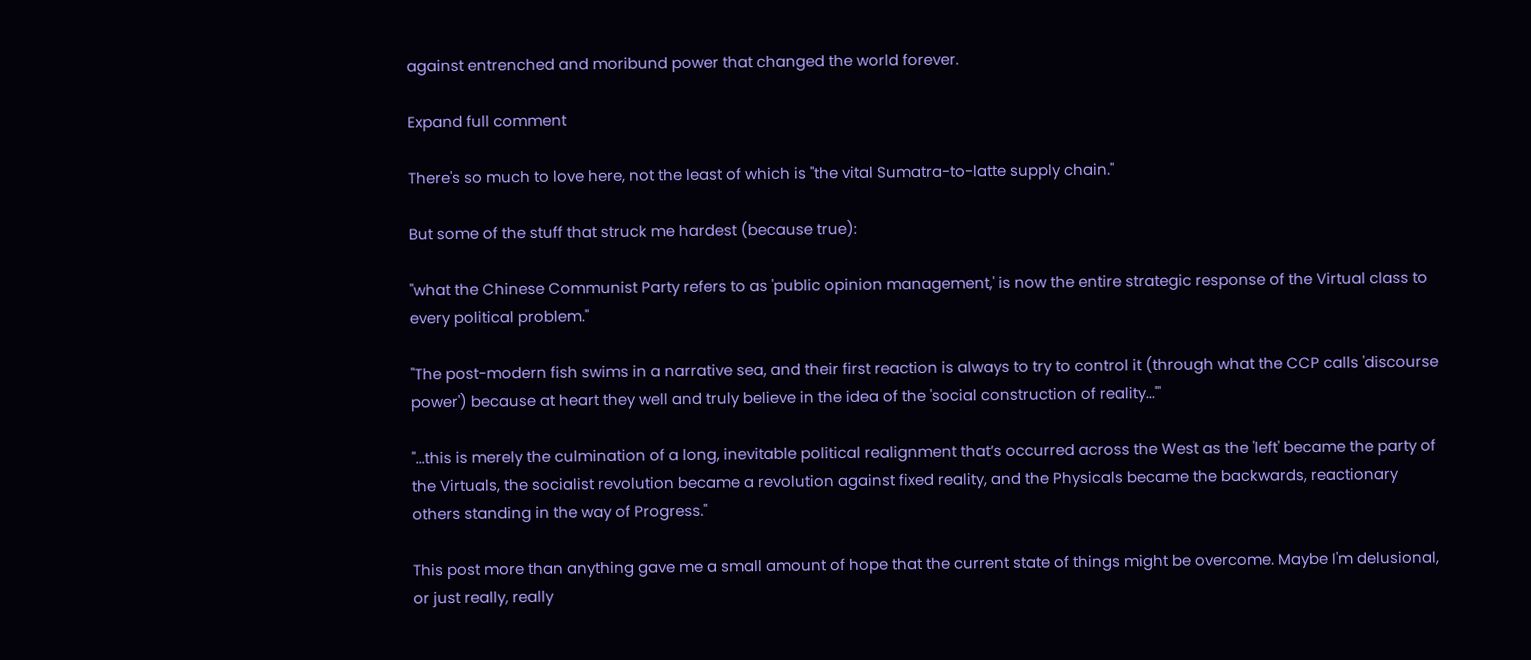against entrenched and moribund power that changed the world forever.

Expand full comment

There's so much to love here, not the least of which is "the vital Sumatra-to-latte supply chain."

But some of the stuff that struck me hardest (because true):

"what the Chinese Communist Party refers to as 'public opinion management,' is now the entire strategic response of the Virtual class to every political problem."

"The post-modern fish swims in a narrative sea, and their first reaction is always to try to control it (through what the CCP calls 'discourse power') because at heart they well and truly believe in the idea of the 'social construction of reality...'"

"...this is merely the culmination of a long, inevitable political realignment that’s occurred across the West as the 'left' became the party of the Virtuals, the socialist revolution became a revolution against fixed reality, and the Physicals became the backwards, reactionary others standing in the way of Progress."

This post more than anything gave me a small amount of hope that the current state of things might be overcome. Maybe I'm delusional, or just really, really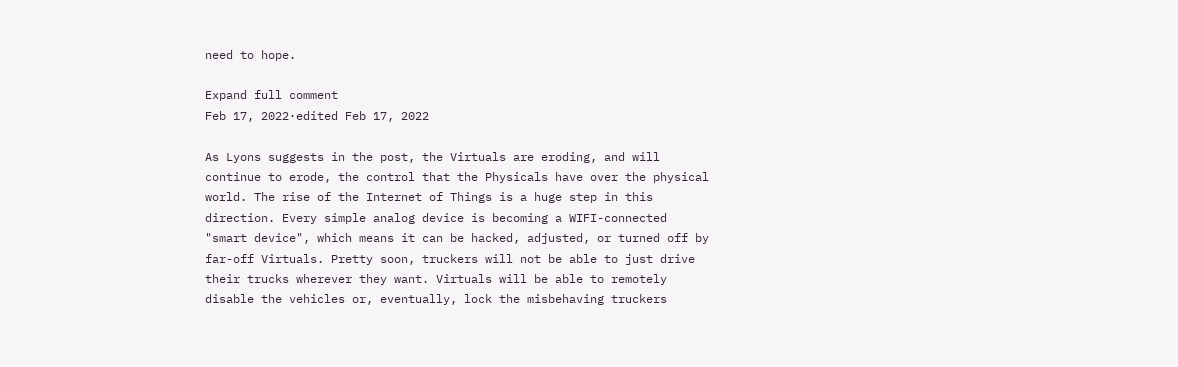need to hope.

Expand full comment
Feb 17, 2022·edited Feb 17, 2022

As Lyons suggests in the post, the Virtuals are eroding, and will continue to erode, the control that the Physicals have over the physical world. The rise of the Internet of Things is a huge step in this direction. Every simple analog device is becoming a WIFI-connected "smart device", which means it can be hacked, adjusted, or turned off by far-off Virtuals. Pretty soon, truckers will not be able to just drive their trucks wherever they want. Virtuals will be able to remotely disable the vehicles or, eventually, lock the misbehaving truckers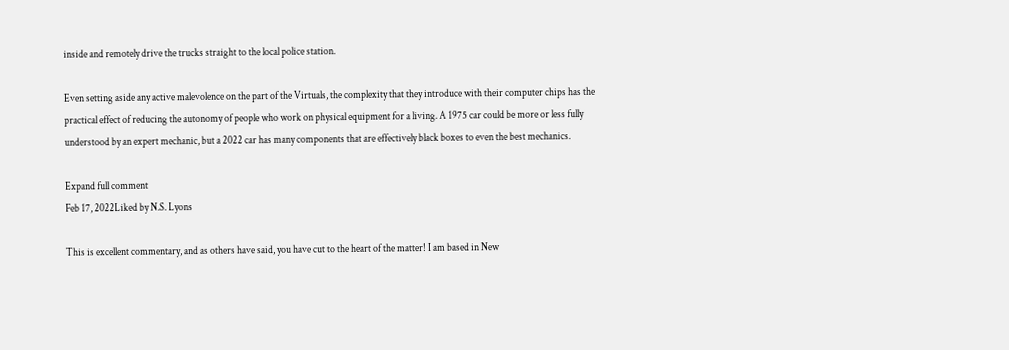inside and remotely drive the trucks straight to the local police station.

Even setting aside any active malevolence on the part of the Virtuals, the complexity that they introduce with their computer chips has the practical effect of reducing the autonomy of people who work on physical equipment for a living. A 1975 car could be more or less fully understood by an expert mechanic, but a 2022 car has many components that are effectively black boxes to even the best mechanics.

Expand full comment
Feb 17, 2022Liked by N.S. Lyons

This is excellent commentary, and as others have said, you have cut to the heart of the matter! I am based in New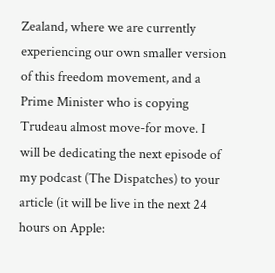Zealand, where we are currently experiencing our own smaller version of this freedom movement, and a Prime Minister who is copying Trudeau almost move-for move. I will be dedicating the next episode of my podcast (The Dispatches) to your article (it will be live in the next 24 hours on Apple: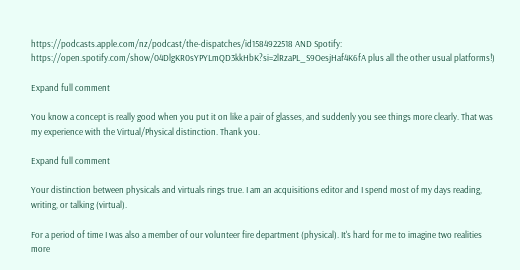https://podcasts.apple.com/nz/podcast/the-dispatches/id1584922518 AND Spotify: https://open.spotify.com/show/04DlgKR0sYPYLmQD3kkHbK?si=2lRzaPL_S9OesjHaf4K6fA plus all the other usual platforms!)

Expand full comment

You know a concept is really good when you put it on like a pair of glasses, and suddenly you see things more clearly. That was my experience with the Virtual/Physical distinction. Thank you.

Expand full comment

Your distinction between physicals and virtuals rings true. I am an acquisitions editor and I spend most of my days reading, writing, or talking (virtual).

For a period of time I was also a member of our volunteer fire department (physical). It's hard for me to imagine two realities more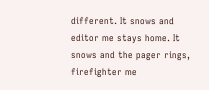different. It snows and editor me stays home. It snows and the pager rings, firefighter me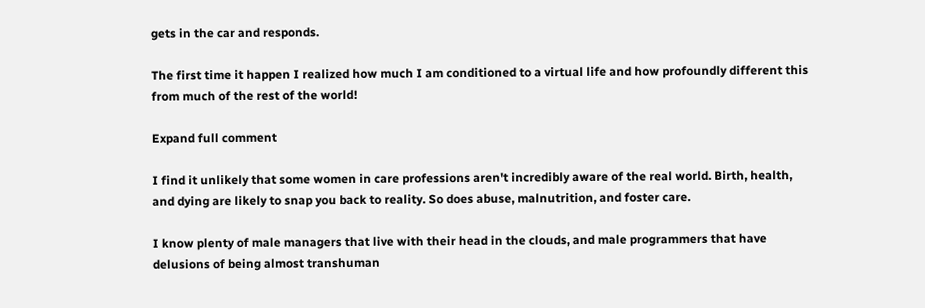gets in the car and responds.

The first time it happen I realized how much I am conditioned to a virtual life and how profoundly different this from much of the rest of the world!

Expand full comment

I find it unlikely that some women in care professions aren't incredibly aware of the real world. Birth, health, and dying are likely to snap you back to reality. So does abuse, malnutrition, and foster care.

I know plenty of male managers that live with their head in the clouds, and male programmers that have delusions of being almost transhuman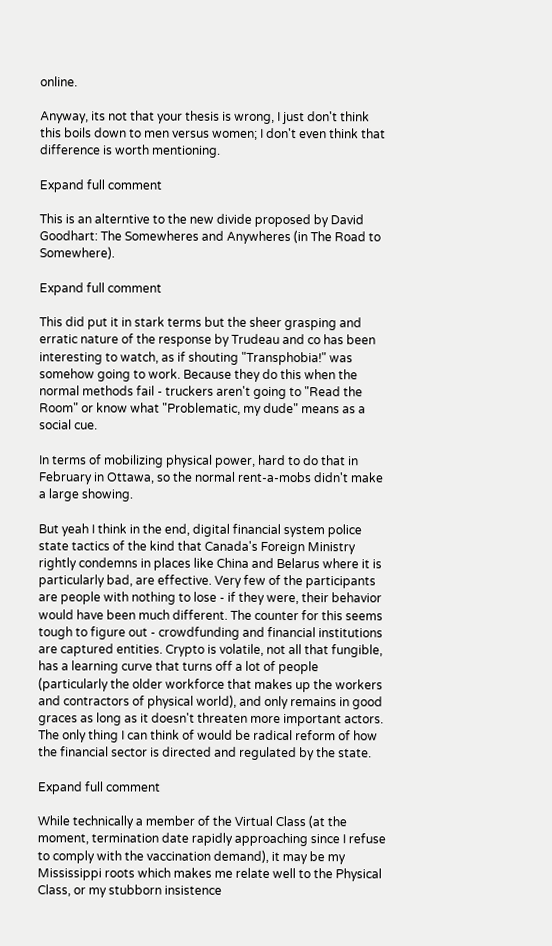online.

Anyway, its not that your thesis is wrong, I just don't think this boils down to men versus women; I don't even think that difference is worth mentioning.

Expand full comment

This is an alterntive to the new divide proposed by David Goodhart: The Somewheres and Anywheres (in The Road to Somewhere).

Expand full comment

This did put it in stark terms but the sheer grasping and erratic nature of the response by Trudeau and co has been interesting to watch, as if shouting "Transphobia!" was somehow going to work. Because they do this when the normal methods fail - truckers aren't going to "Read the Room" or know what "Problematic, my dude" means as a social cue.

In terms of mobilizing physical power, hard to do that in February in Ottawa, so the normal rent-a-mobs didn't make a large showing.

But yeah I think in the end, digital financial system police state tactics of the kind that Canada's Foreign Ministry rightly condemns in places like China and Belarus where it is particularly bad, are effective. Very few of the participants are people with nothing to lose - if they were, their behavior would have been much different. The counter for this seems tough to figure out - crowdfunding and financial institutions are captured entities. Crypto is volatile, not all that fungible, has a learning curve that turns off a lot of people (particularly the older workforce that makes up the workers and contractors of physical world), and only remains in good graces as long as it doesn't threaten more important actors. The only thing I can think of would be radical reform of how the financial sector is directed and regulated by the state.

Expand full comment

While technically a member of the Virtual Class (at the moment, termination date rapidly approaching since I refuse to comply with the vaccination demand), it may be my Mississippi roots which makes me relate well to the Physical Class, or my stubborn insistence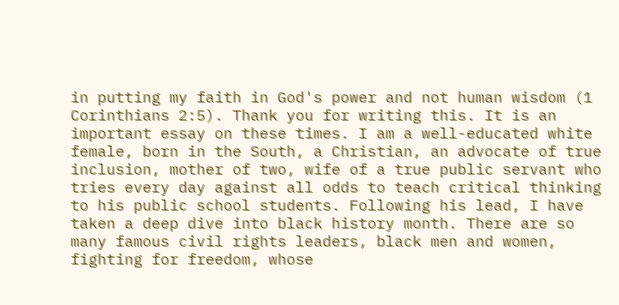in putting my faith in God's power and not human wisdom (1 Corinthians 2:5). Thank you for writing this. It is an important essay on these times. I am a well-educated white female, born in the South, a Christian, an advocate of true inclusion, mother of two, wife of a true public servant who tries every day against all odds to teach critical thinking to his public school students. Following his lead, I have taken a deep dive into black history month. There are so many famous civil rights leaders, black men and women, fighting for freedom, whose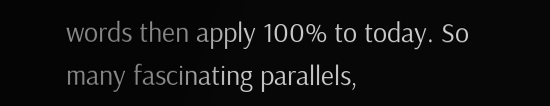words then apply 100% to today. So many fascinating parallels,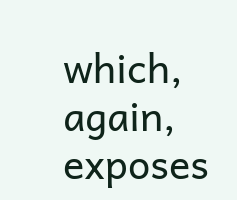which, again, exposes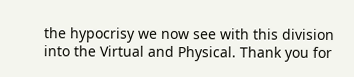the hypocrisy we now see with this division into the Virtual and Physical. Thank you for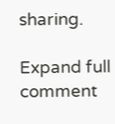sharing.

Expand full comment